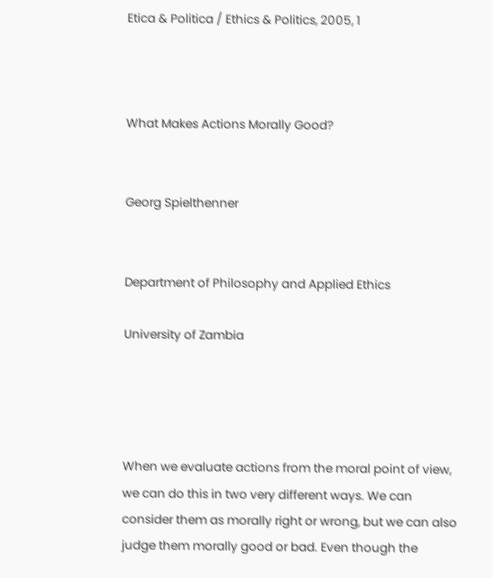Etica & Politica / Ethics & Politics, 2005, 1



What Makes Actions Morally Good?


Georg Spielthenner


Department of Philosophy and Applied Ethics

University of Zambia




When we evaluate actions from the moral point of view, we can do this in two very different ways. We can consider them as morally right or wrong, but we can also judge them morally good or bad. Even though the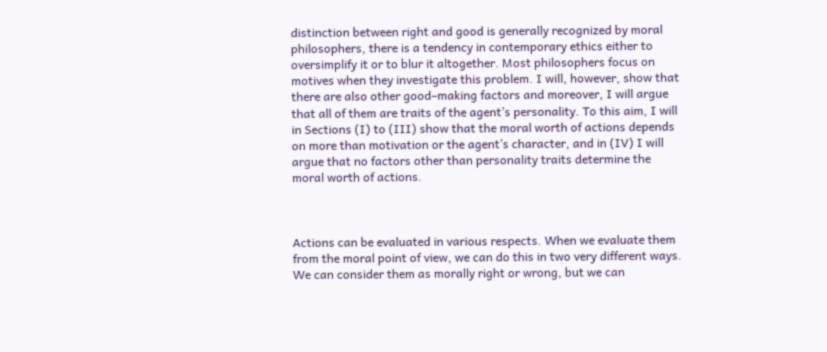distinction between right and good is generally recognized by moral philosophers, there is a tendency in contemporary ethics either to oversimplify it or to blur it altogether. Most philosophers focus on motives when they investigate this problem. I will, however, show that there are also other good–making factors and moreover, I will argue that all of them are traits of the agent’s personality. To this aim, I will in Sections (I) to (III) show that the moral worth of actions depends on more than motivation or the agent’s character, and in (IV) I will argue that no factors other than personality traits determine the moral worth of actions.



Actions can be evaluated in various respects. When we evaluate them from the moral point of view, we can do this in two very different ways. We can consider them as morally right or wrong, but we can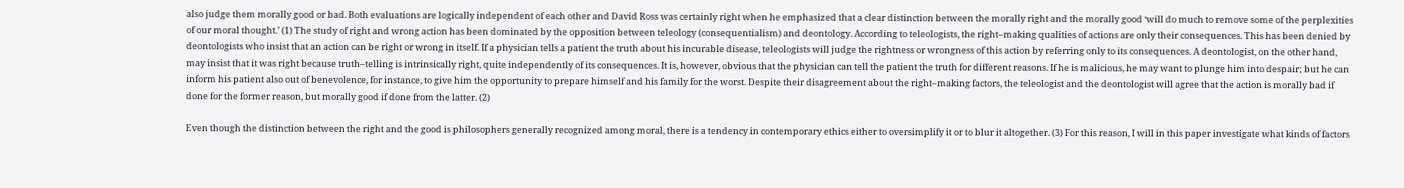also judge them morally good or bad. Both evaluations are logically independent of each other and David Ross was certainly right when he emphasized that a clear distinction between the morally right and the morally good ‘will do much to remove some of the perplexities of our moral thought.’ (1) The study of right and wrong action has been dominated by the opposition between teleology (consequentialism) and deontology. According to teleologists, the right–making qualities of actions are only their consequences. This has been denied by deontologists who insist that an action can be right or wrong in itself. If a physician tells a patient the truth about his incurable disease, teleologists will judge the rightness or wrongness of this action by referring only to its consequences. A deontologist, on the other hand, may insist that it was right because truth–telling is intrinsically right, quite independently of its consequences. It is, however, obvious that the physician can tell the patient the truth for different reasons. If he is malicious, he may want to plunge him into despair; but he can inform his patient also out of benevolence, for instance, to give him the opportunity to prepare himself and his family for the worst. Despite their disagreement about the right–making factors, the teleologist and the deontologist will agree that the action is morally bad if done for the former reason, but morally good if done from the latter. (2)

Even though the distinction between the right and the good is philosophers generally recognized among moral, there is a tendency in contemporary ethics either to oversimplify it or to blur it altogether. (3) For this reason, I will in this paper investigate what kinds of factors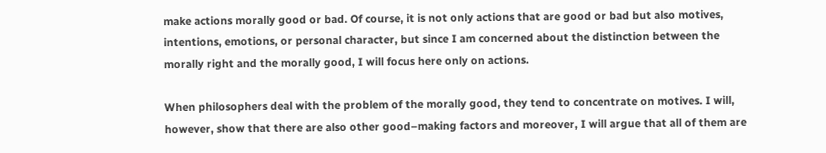make actions morally good or bad. Of course, it is not only actions that are good or bad but also motives, intentions, emotions, or personal character, but since I am concerned about the distinction between the morally right and the morally good, I will focus here only on actions.

When philosophers deal with the problem of the morally good, they tend to concentrate on motives. I will, however, show that there are also other good–making factors and moreover, I will argue that all of them are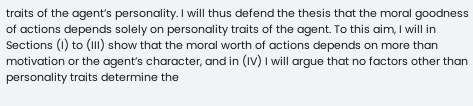traits of the agent’s personality. I will thus defend the thesis that the moral goodness of actions depends solely on personality traits of the agent. To this aim, I will in Sections (I) to (III) show that the moral worth of actions depends on more than motivation or the agent’s character, and in (IV) I will argue that no factors other than personality traits determine the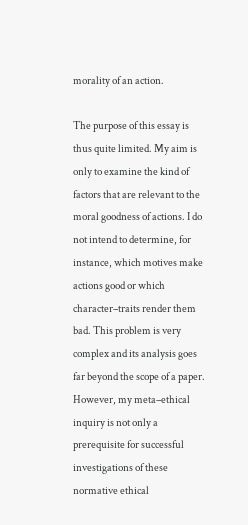morality of an action.

The purpose of this essay is thus quite limited. My aim is only to examine the kind of factors that are relevant to the moral goodness of actions. I do not intend to determine, for instance, which motives make actions good or which character–traits render them bad. This problem is very complex and its analysis goes far beyond the scope of a paper. However, my meta–ethical inquiry is not only a prerequisite for successful investigations of these normative ethical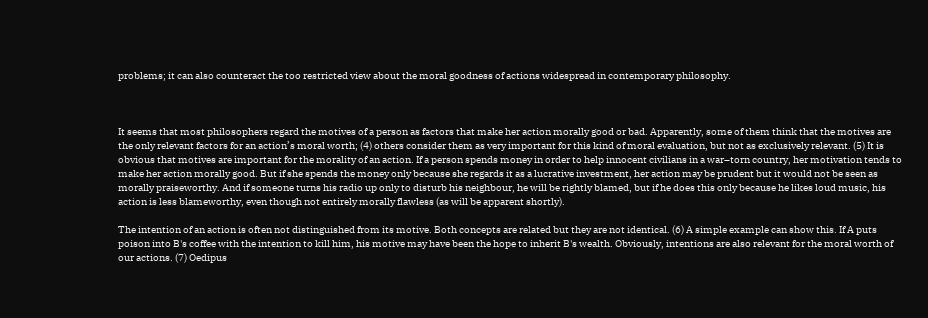problems; it can also counteract the too restricted view about the moral goodness of actions widespread in contemporary philosophy.



It seems that most philosophers regard the motives of a person as factors that make her action morally good or bad. Apparently, some of them think that the motives are the only relevant factors for an action’s moral worth; (4) others consider them as very important for this kind of moral evaluation, but not as exclusively relevant. (5) It is obvious that motives are important for the morality of an action. If a person spends money in order to help innocent civilians in a war–torn country, her motivation tends to make her action morally good. But if she spends the money only because she regards it as a lucrative investment, her action may be prudent but it would not be seen as morally praiseworthy. And if someone turns his radio up only to disturb his neighbour, he will be rightly blamed, but if he does this only because he likes loud music, his action is less blameworthy, even though not entirely morally flawless (as will be apparent shortly).

The intention of an action is often not distinguished from its motive. Both concepts are related but they are not identical. (6) A simple example can show this. If A puts poison into B's coffee with the intention to kill him, his motive may have been the hope to inherit B's wealth. Obviously, intentions are also relevant for the moral worth of our actions. (7) Oedipus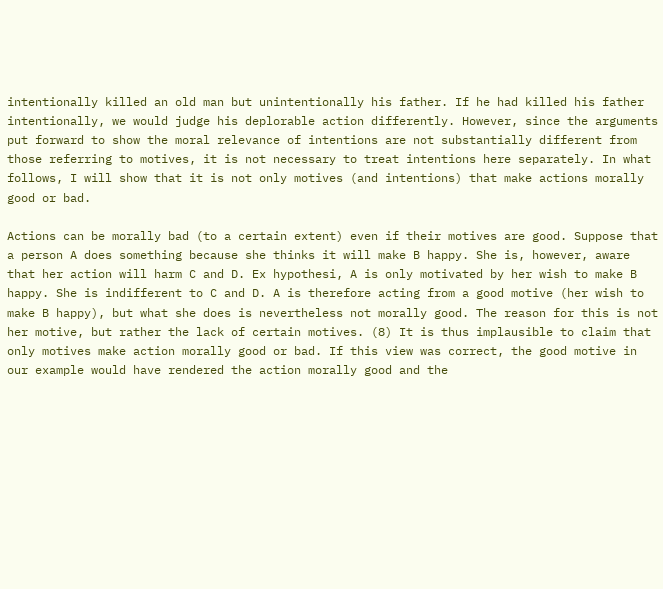intentionally killed an old man but unintentionally his father. If he had killed his father intentionally, we would judge his deplorable action differently. However, since the arguments put forward to show the moral relevance of intentions are not substantially different from those referring to motives, it is not necessary to treat intentions here separately. In what follows, I will show that it is not only motives (and intentions) that make actions morally good or bad.

Actions can be morally bad (to a certain extent) even if their motives are good. Suppose that a person A does something because she thinks it will make B happy. She is, however, aware that her action will harm C and D. Ex hypothesi, A is only motivated by her wish to make B happy. She is indifferent to C and D. A is therefore acting from a good motive (her wish to make B happy), but what she does is nevertheless not morally good. The reason for this is not her motive, but rather the lack of certain motives. (8) It is thus implausible to claim that only motives make action morally good or bad. If this view was correct, the good motive in our example would have rendered the action morally good and the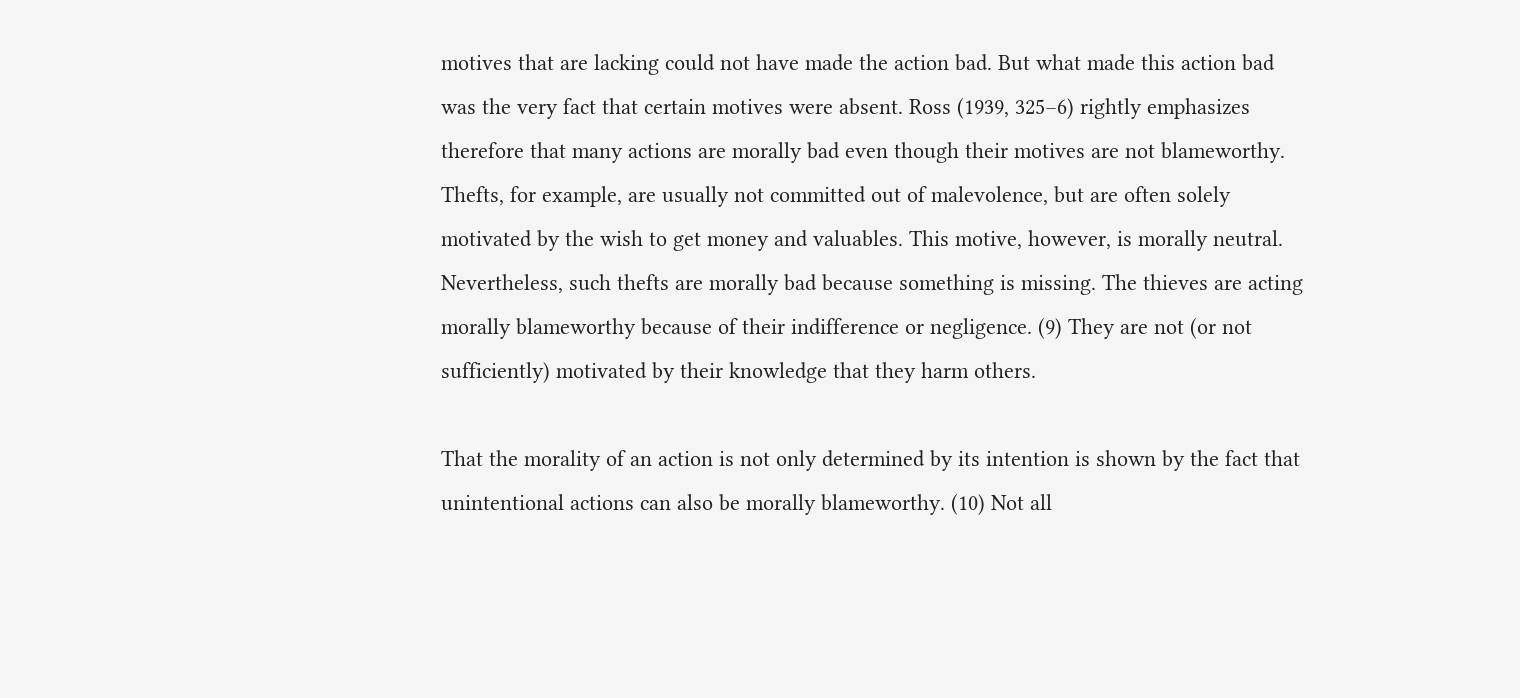motives that are lacking could not have made the action bad. But what made this action bad was the very fact that certain motives were absent. Ross (1939, 325–6) rightly emphasizes therefore that many actions are morally bad even though their motives are not blameworthy. Thefts, for example, are usually not committed out of malevolence, but are often solely motivated by the wish to get money and valuables. This motive, however, is morally neutral. Nevertheless, such thefts are morally bad because something is missing. The thieves are acting morally blameworthy because of their indifference or negligence. (9) They are not (or not sufficiently) motivated by their knowledge that they harm others.

That the morality of an action is not only determined by its intention is shown by the fact that unintentional actions can also be morally blameworthy. (10) Not all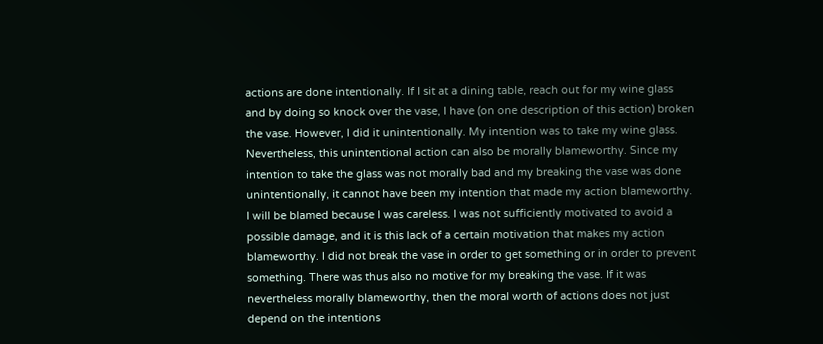actions are done intentionally. If I sit at a dining table, reach out for my wine glass and by doing so knock over the vase, I have (on one description of this action) broken the vase. However, I did it unintentionally. My intention was to take my wine glass. Nevertheless, this unintentional action can also be morally blameworthy. Since my intention to take the glass was not morally bad and my breaking the vase was done unintentionally, it cannot have been my intention that made my action blameworthy. I will be blamed because I was careless. I was not sufficiently motivated to avoid a possible damage, and it is this lack of a certain motivation that makes my action blameworthy. I did not break the vase in order to get something or in order to prevent something. There was thus also no motive for my breaking the vase. If it was nevertheless morally blameworthy, then the moral worth of actions does not just depend on the intentions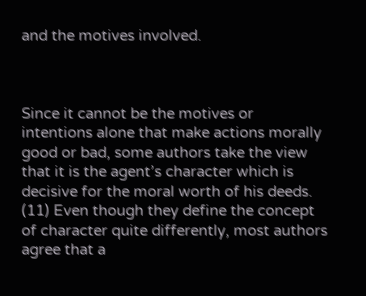and the motives involved.



Since it cannot be the motives or intentions alone that make actions morally good or bad, some authors take the view that it is the agent’s character which is decisive for the moral worth of his deeds. (11) Even though they define the concept of character quite differently, most authors agree that a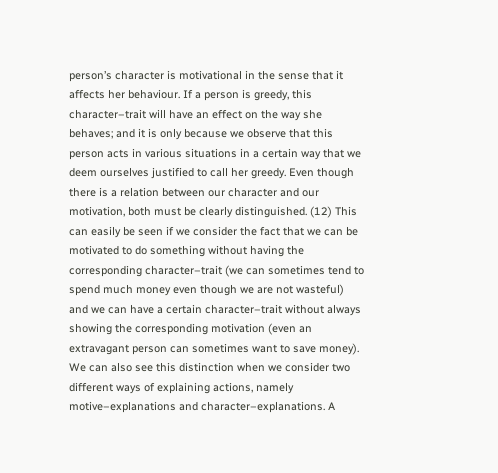person’s character is motivational in the sense that it affects her behaviour. If a person is greedy, this character–trait will have an effect on the way she behaves; and it is only because we observe that this person acts in various situations in a certain way that we deem ourselves justified to call her greedy. Even though there is a relation between our character and our motivation, both must be clearly distinguished. (12) This can easily be seen if we consider the fact that we can be motivated to do something without having the corresponding character–trait (we can sometimes tend to spend much money even though we are not wasteful) and we can have a certain character–trait without always showing the corresponding motivation (even an extravagant person can sometimes want to save money). We can also see this distinction when we consider two different ways of explaining actions, namely motive–explanations and character–explanations. A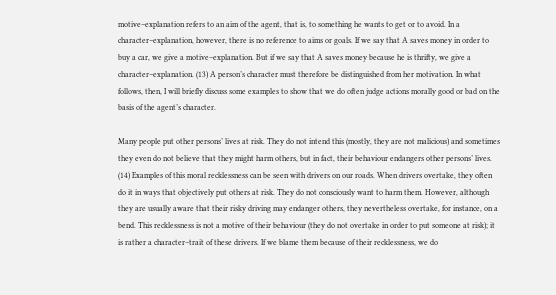motive–explanation refers to an aim of the agent, that is, to something he wants to get or to avoid. In a character–explanation, however, there is no reference to aims or goals. If we say that A saves money in order to buy a car, we give a motive–explanation. But if we say that A saves money because he is thrifty, we give a character–explanation. (13) A person’s character must therefore be distinguished from her motivation. In what follows, then, I will briefly discuss some examples to show that we do often judge actions morally good or bad on the basis of the agent’s character.

Many people put other persons’ lives at risk. They do not intend this (mostly, they are not malicious) and sometimes they even do not believe that they might harm others, but in fact, their behaviour endangers other persons’ lives. (14) Examples of this moral recklessness can be seen with drivers on our roads. When drivers overtake, they often do it in ways that objectively put others at risk. They do not consciously want to harm them. However, although they are usually aware that their risky driving may endanger others, they nevertheless overtake, for instance, on a bend. This recklessness is not a motive of their behaviour (they do not overtake in order to put someone at risk); it is rather a character–trait of these drivers. If we blame them because of their recklessness, we do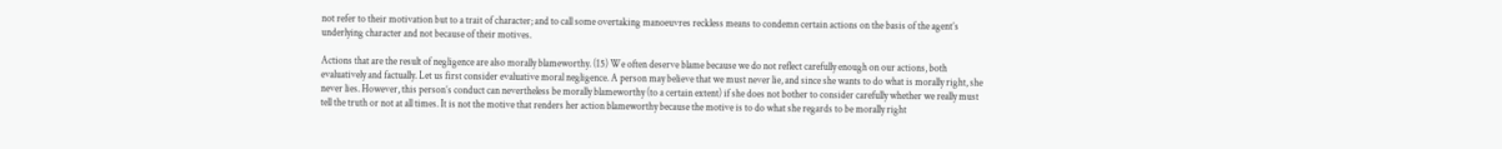not refer to their motivation but to a trait of character; and to call some overtaking manoeuvres reckless means to condemn certain actions on the basis of the agent’s underlying character and not because of their motives.

Actions that are the result of negligence are also morally blameworthy. (15) We often deserve blame because we do not reflect carefully enough on our actions, both evaluatively and factually. Let us first consider evaluative moral negligence. A person may believe that we must never lie, and since she wants to do what is morally right, she never lies. However, this person’s conduct can nevertheless be morally blameworthy (to a certain extent) if she does not bother to consider carefully whether we really must tell the truth or not at all times. It is not the motive that renders her action blameworthy because the motive is to do what she regards to be morally right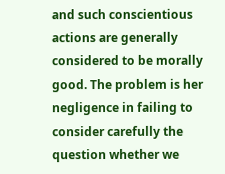and such conscientious actions are generally considered to be morally good. The problem is her negligence in failing to consider carefully the question whether we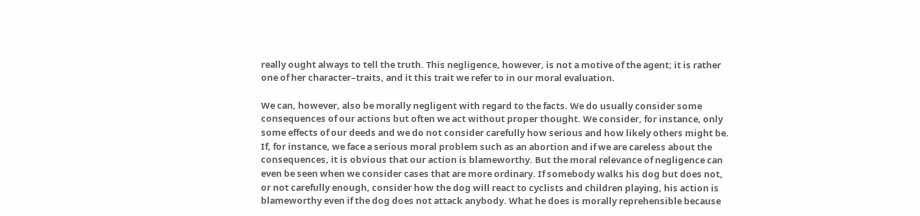really ought always to tell the truth. This negligence, however, is not a motive of the agent; it is rather one of her character–traits, and it this trait we refer to in our moral evaluation.

We can, however, also be morally negligent with regard to the facts. We do usually consider some consequences of our actions but often we act without proper thought. We consider, for instance, only some effects of our deeds and we do not consider carefully how serious and how likely others might be. If, for instance, we face a serious moral problem such as an abortion and if we are careless about the consequences, it is obvious that our action is blameworthy. But the moral relevance of negligence can even be seen when we consider cases that are more ordinary. If somebody walks his dog but does not, or not carefully enough, consider how the dog will react to cyclists and children playing, his action is blameworthy even if the dog does not attack anybody. What he does is morally reprehensible because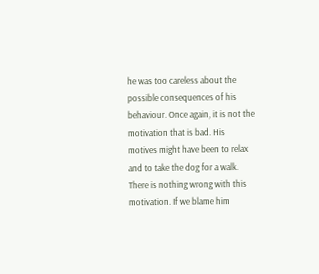he was too careless about the possible consequences of his behaviour. Once again, it is not the motivation that is bad. His motives might have been to relax and to take the dog for a walk. There is nothing wrong with this motivation. If we blame him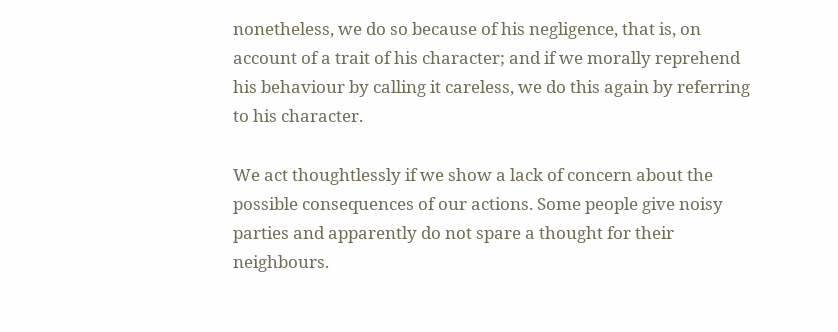nonetheless, we do so because of his negligence, that is, on account of a trait of his character; and if we morally reprehend his behaviour by calling it careless, we do this again by referring to his character.

We act thoughtlessly if we show a lack of concern about the possible consequences of our actions. Some people give noisy parties and apparently do not spare a thought for their neighbours.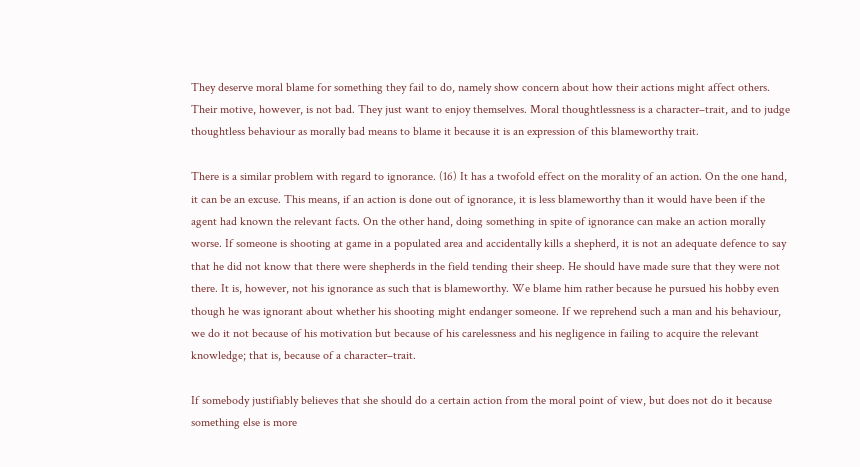They deserve moral blame for something they fail to do, namely show concern about how their actions might affect others. Their motive, however, is not bad. They just want to enjoy themselves. Moral thoughtlessness is a character–trait, and to judge thoughtless behaviour as morally bad means to blame it because it is an expression of this blameworthy trait.

There is a similar problem with regard to ignorance. (16) It has a twofold effect on the morality of an action. On the one hand, it can be an excuse. This means, if an action is done out of ignorance, it is less blameworthy than it would have been if the agent had known the relevant facts. On the other hand, doing something in spite of ignorance can make an action morally worse. If someone is shooting at game in a populated area and accidentally kills a shepherd, it is not an adequate defence to say that he did not know that there were shepherds in the field tending their sheep. He should have made sure that they were not there. It is, however, not his ignorance as such that is blameworthy. We blame him rather because he pursued his hobby even though he was ignorant about whether his shooting might endanger someone. If we reprehend such a man and his behaviour, we do it not because of his motivation but because of his carelessness and his negligence in failing to acquire the relevant knowledge; that is, because of a character–trait.

If somebody justifiably believes that she should do a certain action from the moral point of view, but does not do it because something else is more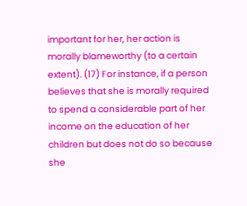important for her, her action is morally blameworthy (to a certain extent). (17) For instance, if a person believes that she is morally required to spend a considerable part of her income on the education of her children but does not do so because she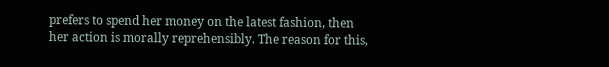prefers to spend her money on the latest fashion, then her action is morally reprehensibly. The reason for this,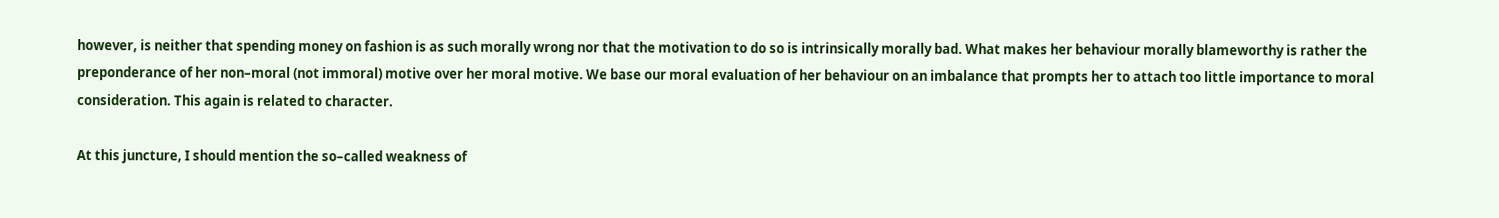however, is neither that spending money on fashion is as such morally wrong nor that the motivation to do so is intrinsically morally bad. What makes her behaviour morally blameworthy is rather the preponderance of her non–moral (not immoral) motive over her moral motive. We base our moral evaluation of her behaviour on an imbalance that prompts her to attach too little importance to moral consideration. This again is related to character.

At this juncture, I should mention the so–called weakness of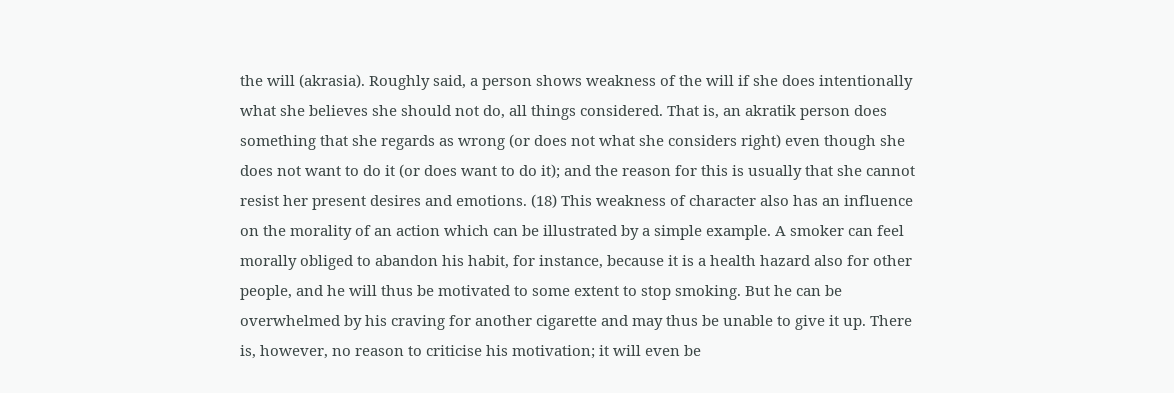the will (akrasia). Roughly said, a person shows weakness of the will if she does intentionally what she believes she should not do, all things considered. That is, an akratik person does something that she regards as wrong (or does not what she considers right) even though she does not want to do it (or does want to do it); and the reason for this is usually that she cannot resist her present desires and emotions. (18) This weakness of character also has an influence on the morality of an action which can be illustrated by a simple example. A smoker can feel morally obliged to abandon his habit, for instance, because it is a health hazard also for other people, and he will thus be motivated to some extent to stop smoking. But he can be overwhelmed by his craving for another cigarette and may thus be unable to give it up. There is, however, no reason to criticise his motivation; it will even be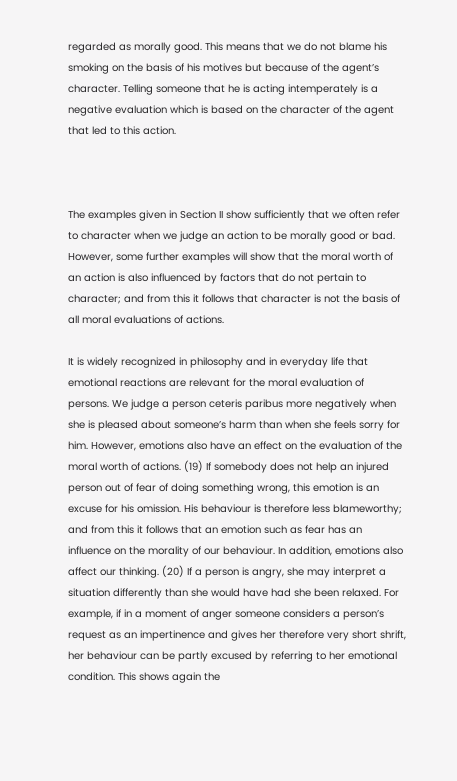regarded as morally good. This means that we do not blame his smoking on the basis of his motives but because of the agent’s character. Telling someone that he is acting intemperately is a negative evaluation which is based on the character of the agent that led to this action.



The examples given in Section II show sufficiently that we often refer to character when we judge an action to be morally good or bad. However, some further examples will show that the moral worth of an action is also influenced by factors that do not pertain to character; and from this it follows that character is not the basis of all moral evaluations of actions.

It is widely recognized in philosophy and in everyday life that emotional reactions are relevant for the moral evaluation of persons. We judge a person ceteris paribus more negatively when she is pleased about someone’s harm than when she feels sorry for him. However, emotions also have an effect on the evaluation of the moral worth of actions. (19) If somebody does not help an injured person out of fear of doing something wrong, this emotion is an excuse for his omission. His behaviour is therefore less blameworthy; and from this it follows that an emotion such as fear has an influence on the morality of our behaviour. In addition, emotions also affect our thinking. (20) If a person is angry, she may interpret a situation differently than she would have had she been relaxed. For example, if in a moment of anger someone considers a person’s request as an impertinence and gives her therefore very short shrift, her behaviour can be partly excused by referring to her emotional condition. This shows again the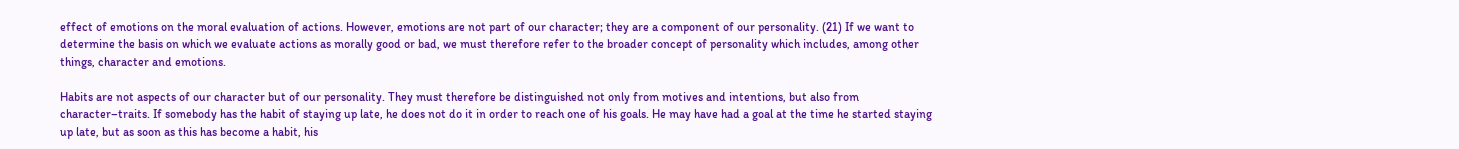effect of emotions on the moral evaluation of actions. However, emotions are not part of our character; they are a component of our personality. (21) If we want to determine the basis on which we evaluate actions as morally good or bad, we must therefore refer to the broader concept of personality which includes, among other things, character and emotions.

Habits are not aspects of our character but of our personality. They must therefore be distinguished not only from motives and intentions, but also from character–traits. If somebody has the habit of staying up late, he does not do it in order to reach one of his goals. He may have had a goal at the time he started staying up late, but as soon as this has become a habit, his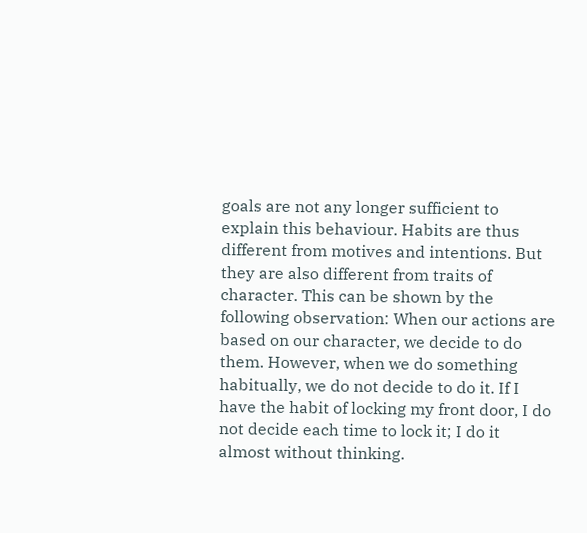goals are not any longer sufficient to explain this behaviour. Habits are thus different from motives and intentions. But they are also different from traits of character. This can be shown by the following observation: When our actions are based on our character, we decide to do them. However, when we do something habitually, we do not decide to do it. If I have the habit of locking my front door, I do not decide each time to lock it; I do it almost without thinking.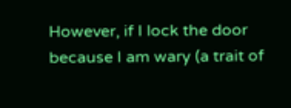However, if I lock the door because I am wary (a trait of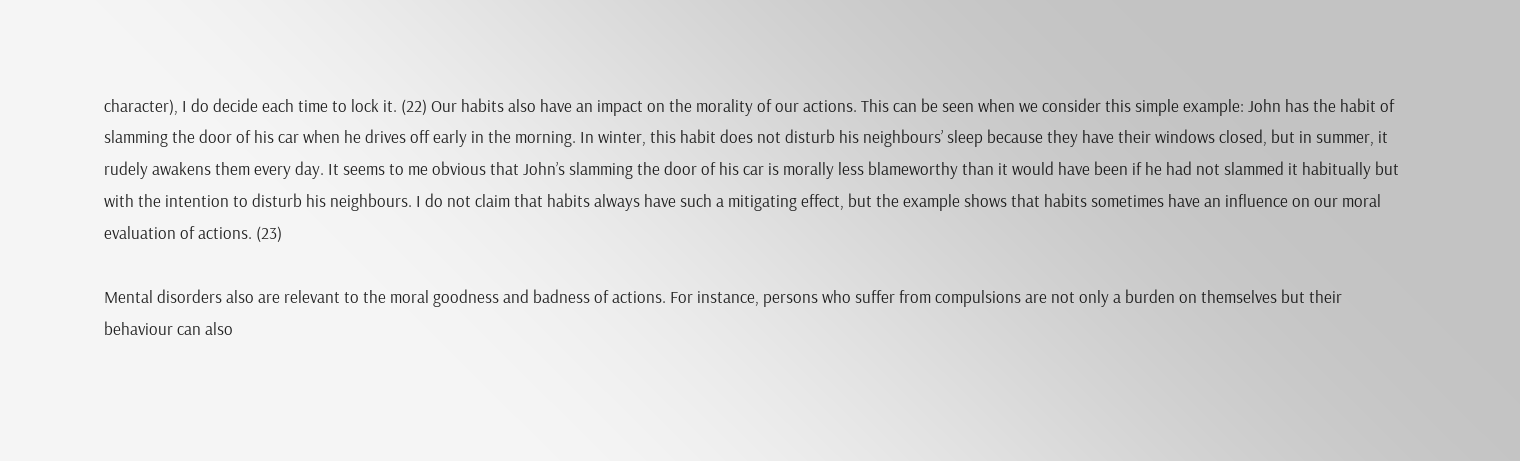character), I do decide each time to lock it. (22) Our habits also have an impact on the morality of our actions. This can be seen when we consider this simple example: John has the habit of slamming the door of his car when he drives off early in the morning. In winter, this habit does not disturb his neighbours’ sleep because they have their windows closed, but in summer, it rudely awakens them every day. It seems to me obvious that John’s slamming the door of his car is morally less blameworthy than it would have been if he had not slammed it habitually but with the intention to disturb his neighbours. I do not claim that habits always have such a mitigating effect, but the example shows that habits sometimes have an influence on our moral evaluation of actions. (23)

Mental disorders also are relevant to the moral goodness and badness of actions. For instance, persons who suffer from compulsions are not only a burden on themselves but their behaviour can also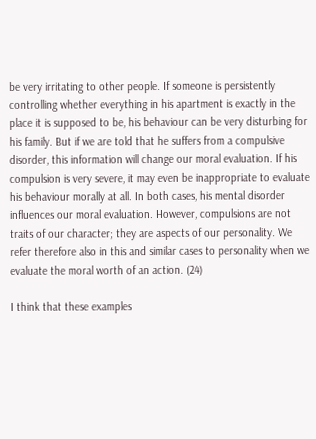be very irritating to other people. If someone is persistently controlling whether everything in his apartment is exactly in the place it is supposed to be, his behaviour can be very disturbing for his family. But if we are told that he suffers from a compulsive disorder, this information will change our moral evaluation. If his compulsion is very severe, it may even be inappropriate to evaluate his behaviour morally at all. In both cases, his mental disorder influences our moral evaluation. However, compulsions are not traits of our character; they are aspects of our personality. We refer therefore also in this and similar cases to personality when we evaluate the moral worth of an action. (24)

I think that these examples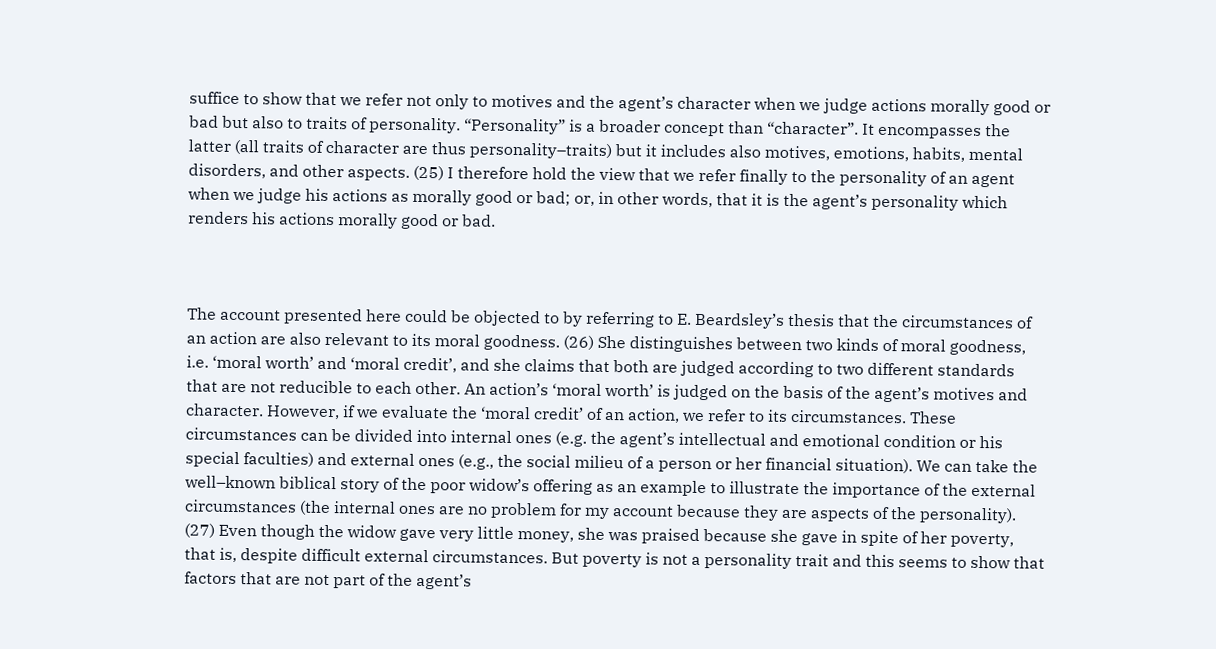suffice to show that we refer not only to motives and the agent’s character when we judge actions morally good or bad but also to traits of personality. “Personality” is a broader concept than “character”. It encompasses the latter (all traits of character are thus personality–traits) but it includes also motives, emotions, habits, mental disorders, and other aspects. (25) I therefore hold the view that we refer finally to the personality of an agent when we judge his actions as morally good or bad; or, in other words, that it is the agent’s personality which renders his actions morally good or bad.



The account presented here could be objected to by referring to E. Beardsley’s thesis that the circumstances of an action are also relevant to its moral goodness. (26) She distinguishes between two kinds of moral goodness, i.e. ‘moral worth’ and ‘moral credit’, and she claims that both are judged according to two different standards that are not reducible to each other. An action’s ‘moral worth’ is judged on the basis of the agent’s motives and character. However, if we evaluate the ‘moral credit’ of an action, we refer to its circumstances. These circumstances can be divided into internal ones (e.g. the agent’s intellectual and emotional condition or his special faculties) and external ones (e.g., the social milieu of a person or her financial situation). We can take the well–known biblical story of the poor widow’s offering as an example to illustrate the importance of the external circumstances (the internal ones are no problem for my account because they are aspects of the personality). (27) Even though the widow gave very little money, she was praised because she gave in spite of her poverty, that is, despite difficult external circumstances. But poverty is not a personality trait and this seems to show that factors that are not part of the agent’s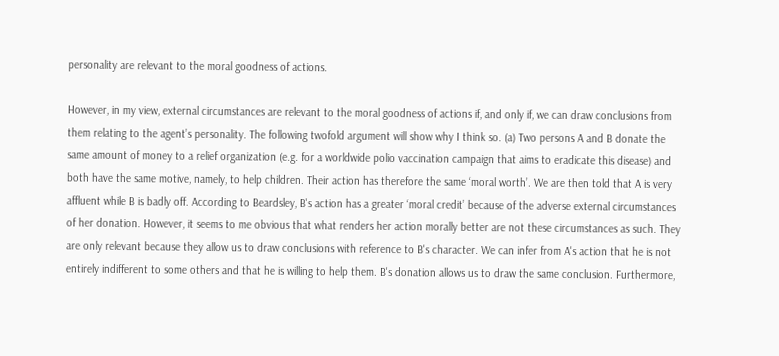personality are relevant to the moral goodness of actions.

However, in my view, external circumstances are relevant to the moral goodness of actions if, and only if, we can draw conclusions from them relating to the agent’s personality. The following twofold argument will show why I think so. (a) Two persons A and B donate the same amount of money to a relief organization (e.g. for a worldwide polio vaccination campaign that aims to eradicate this disease) and both have the same motive, namely, to help children. Their action has therefore the same ‘moral worth’. We are then told that A is very affluent while B is badly off. According to Beardsley, B's action has a greater ‘moral credit’ because of the adverse external circumstances of her donation. However, it seems to me obvious that what renders her action morally better are not these circumstances as such. They are only relevant because they allow us to draw conclusions with reference to B's character. We can infer from A's action that he is not entirely indifferent to some others and that he is willing to help them. B's donation allows us to draw the same conclusion. Furthermore,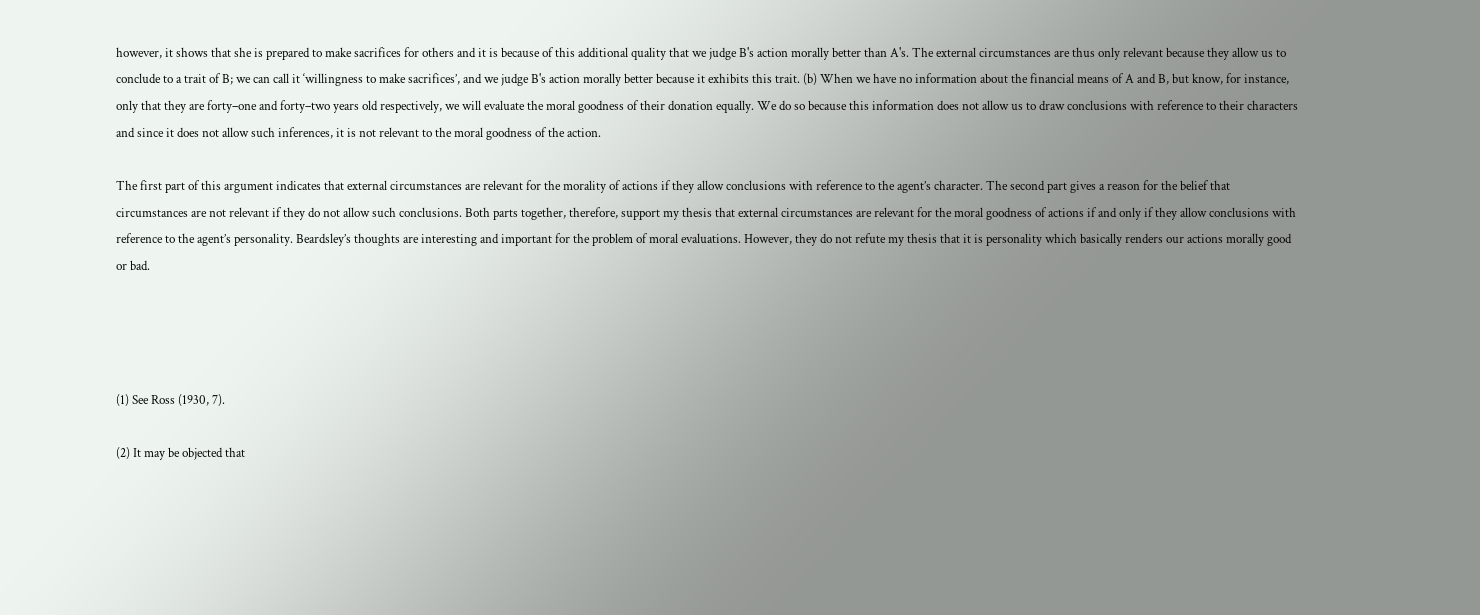however, it shows that she is prepared to make sacrifices for others and it is because of this additional quality that we judge B's action morally better than A's. The external circumstances are thus only relevant because they allow us to conclude to a trait of B; we can call it ‘willingness to make sacrifices’, and we judge B's action morally better because it exhibits this trait. (b) When we have no information about the financial means of A and B, but know, for instance, only that they are forty–one and forty–two years old respectively, we will evaluate the moral goodness of their donation equally. We do so because this information does not allow us to draw conclusions with reference to their characters and since it does not allow such inferences, it is not relevant to the moral goodness of the action.

The first part of this argument indicates that external circumstances are relevant for the morality of actions if they allow conclusions with reference to the agent’s character. The second part gives a reason for the belief that circumstances are not relevant if they do not allow such conclusions. Both parts together, therefore, support my thesis that external circumstances are relevant for the moral goodness of actions if and only if they allow conclusions with reference to the agent’s personality. Beardsley’s thoughts are interesting and important for the problem of moral evaluations. However, they do not refute my thesis that it is personality which basically renders our actions morally good or bad.




(1) See Ross (1930, 7).

(2) It may be objected that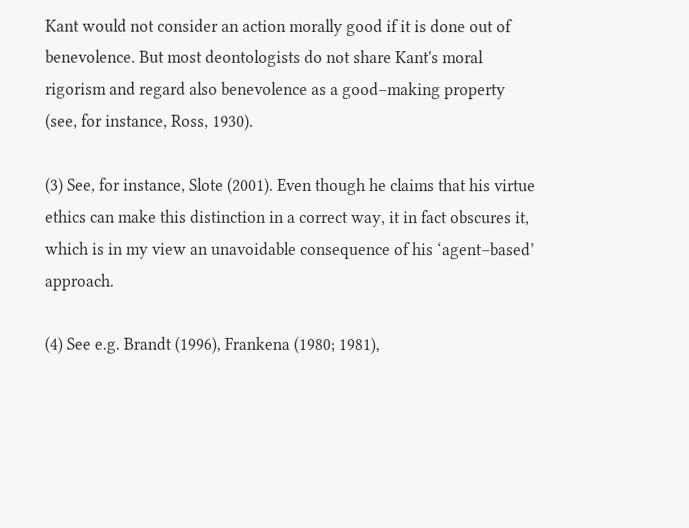Kant would not consider an action morally good if it is done out of benevolence. But most deontologists do not share Kant's moral rigorism and regard also benevolence as a good–making property (see, for instance, Ross, 1930).

(3) See, for instance, Slote (2001). Even though he claims that his virtue ethics can make this distinction in a correct way, it in fact obscures it, which is in my view an unavoidable consequence of his ‘agent–based’ approach.

(4) See e.g. Brandt (1996), Frankena (1980; 1981),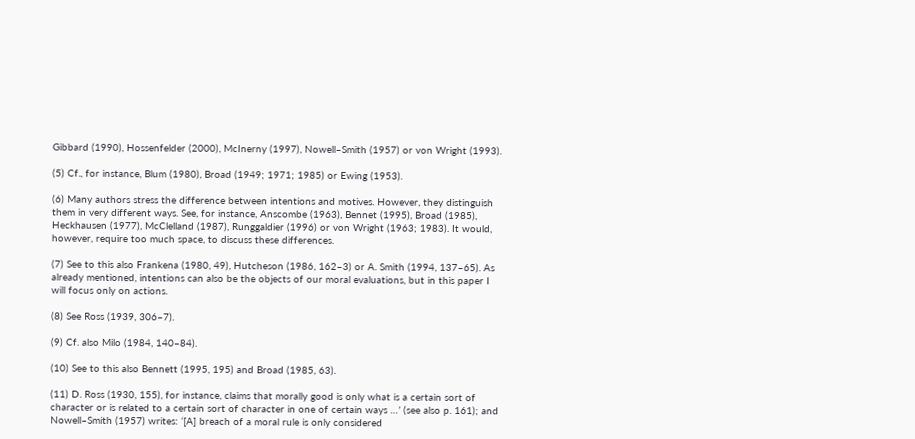Gibbard (1990), Hossenfelder (2000), McInerny (1997), Nowell–Smith (1957) or von Wright (1993).

(5) Cf., for instance, Blum (1980), Broad (1949; 1971; 1985) or Ewing (1953).

(6) Many authors stress the difference between intentions and motives. However, they distinguish them in very different ways. See, for instance, Anscombe (1963), Bennet (1995), Broad (1985), Heckhausen (1977), McClelland (1987), Runggaldier (1996) or von Wright (1963; 1983). It would, however, require too much space, to discuss these differences.

(7) See to this also Frankena (1980, 49), Hutcheson (1986, 162–3) or A. Smith (1994, 137–65). As already mentioned, intentions can also be the objects of our moral evaluations, but in this paper I will focus only on actions.

(8) See Ross (1939, 306–7).

(9) Cf. also Milo (1984, 140–84).

(10) See to this also Bennett (1995, 195) and Broad (1985, 63).

(11) D. Ross (1930, 155), for instance, claims that morally good is only what is a certain sort of character or is related to a certain sort of character in one of certain ways …’ (see also p. 161); and Nowell–Smith (1957) writes: ‘[A] breach of a moral rule is only considered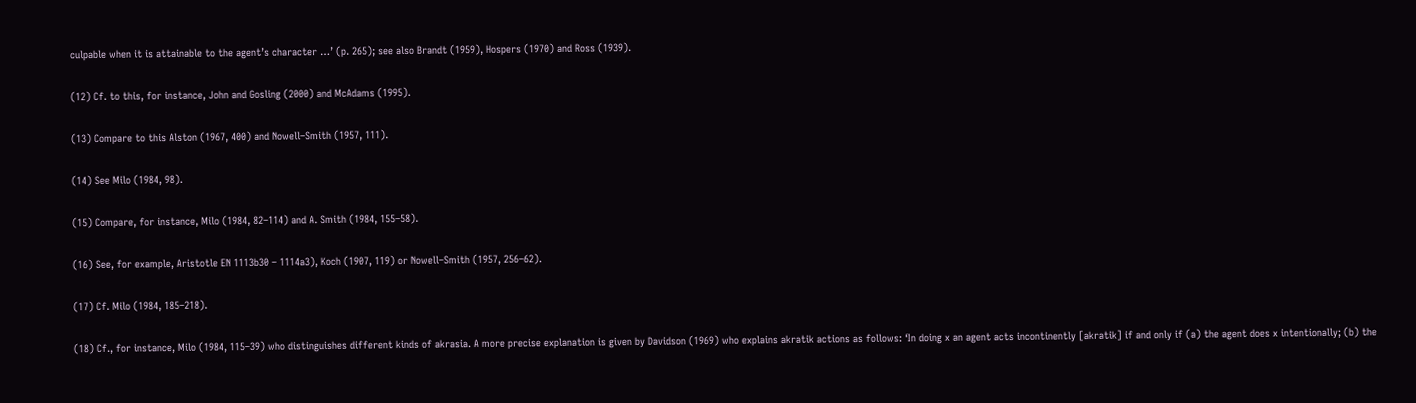culpable when it is attainable to the agent’s character …’ (p. 265); see also Brandt (1959), Hospers (1970) and Ross (1939).

(12) Cf. to this, for instance, John and Gosling (2000) and McAdams (1995).

(13) Compare to this Alston (1967, 400) and Nowell–Smith (1957, 111).

(14) See Milo (1984, 98).

(15) Compare, for instance, Milo (1984, 82–114) and A. Smith (1984, 155–58).

(16) See, for example, Aristotle EN 1113b30 – 1114a3), Koch (1907, 119) or Nowell–Smith (1957, 256–62).

(17) Cf. Milo (1984, 185–218).

(18) Cf., for instance, Milo (1984, 115–39) who distinguishes different kinds of akrasia. A more precise explanation is given by Davidson (1969) who explains akratik actions as follows: ‘In doing x an agent acts incontinently [akratik] if and only if (a) the agent does x intentionally; (b) the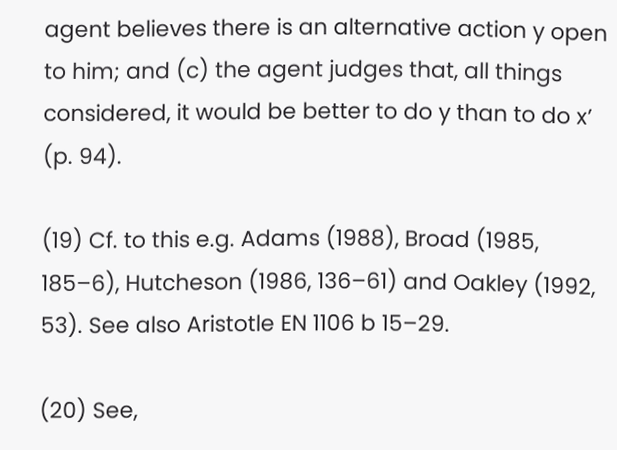agent believes there is an alternative action y open to him; and (c) the agent judges that, all things considered, it would be better to do y than to do x’ (p. 94).

(19) Cf. to this e.g. Adams (1988), Broad (1985, 185–6), Hutcheson (1986, 136–61) and Oakley (1992, 53). See also Aristotle EN 1106 b 15–29.

(20) See,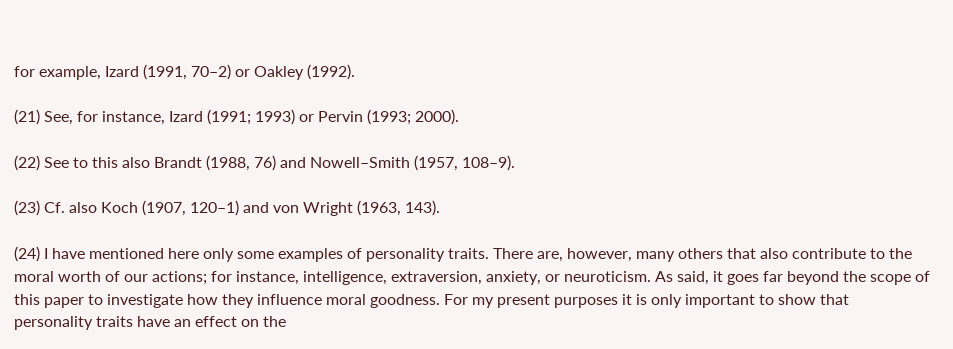for example, Izard (1991, 70–2) or Oakley (1992).

(21) See, for instance, Izard (1991; 1993) or Pervin (1993; 2000).

(22) See to this also Brandt (1988, 76) and Nowell–Smith (1957, 108–9).

(23) Cf. also Koch (1907, 120–1) and von Wright (1963, 143).

(24) I have mentioned here only some examples of personality traits. There are, however, many others that also contribute to the moral worth of our actions; for instance, intelligence, extraversion, anxiety, or neuroticism. As said, it goes far beyond the scope of this paper to investigate how they influence moral goodness. For my present purposes it is only important to show that personality traits have an effect on the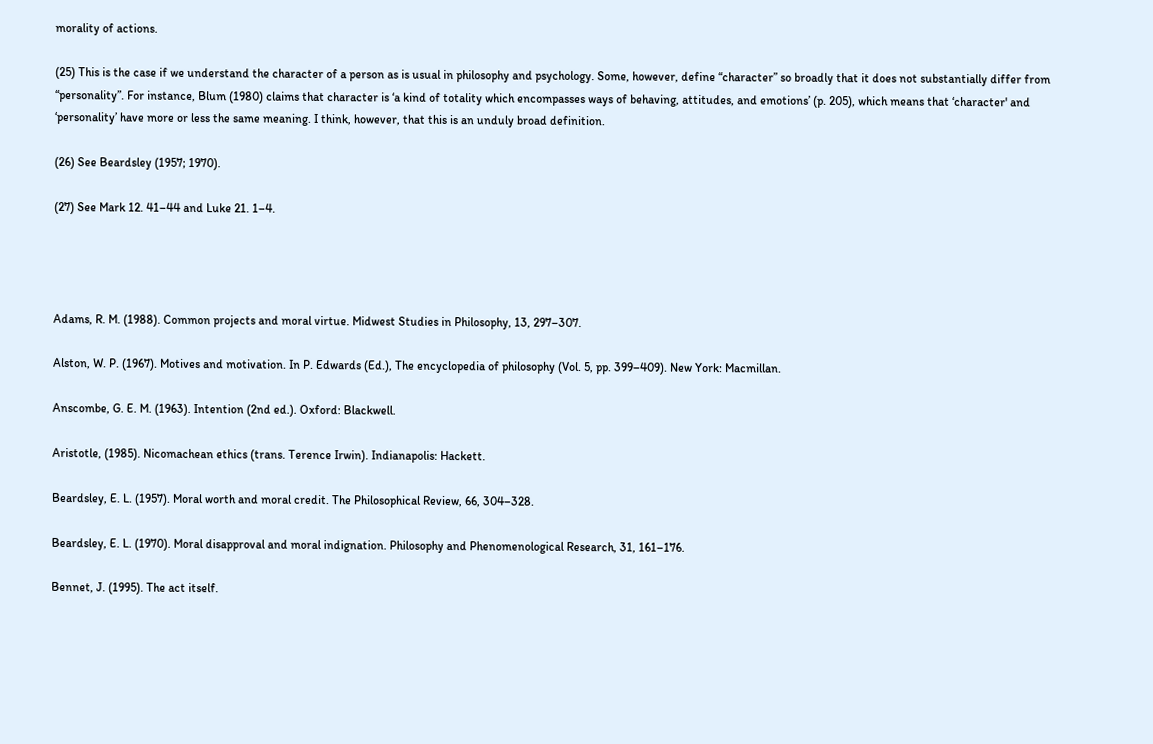morality of actions.

(25) This is the case if we understand the character of a person as is usual in philosophy and psychology. Some, however, define “character” so broadly that it does not substantially differ from “personality”. For instance, Blum (1980) claims that character is ‘a kind of totality which encompasses ways of behaving, attitudes, and emotions’ (p. 205), which means that ‘character' and ‘personality’ have more or less the same meaning. I think, however, that this is an unduly broad definition.

(26) See Beardsley (1957; 1970).

(27) See Mark 12. 41–44 and Luke 21. 1–4.




Adams, R. M. (1988). Common projects and moral virtue. Midwest Studies in Philosophy, 13, 297–307.

Alston, W. P. (1967). Motives and motivation. In P. Edwards (Ed.), The encyclopedia of philosophy (Vol. 5, pp. 399–409). New York: Macmillan.

Anscombe, G. E. M. (1963). Intention (2nd ed.). Oxford: Blackwell.

Aristotle, (1985). Nicomachean ethics (trans. Terence Irwin). Indianapolis: Hackett.

Beardsley, E. L. (1957). Moral worth and moral credit. The Philosophical Review, 66, 304–328.

Beardsley, E. L. (1970). Moral disapproval and moral indignation. Philosophy and Phenomenological Research, 31, 161–176.

Bennet, J. (1995). The act itself.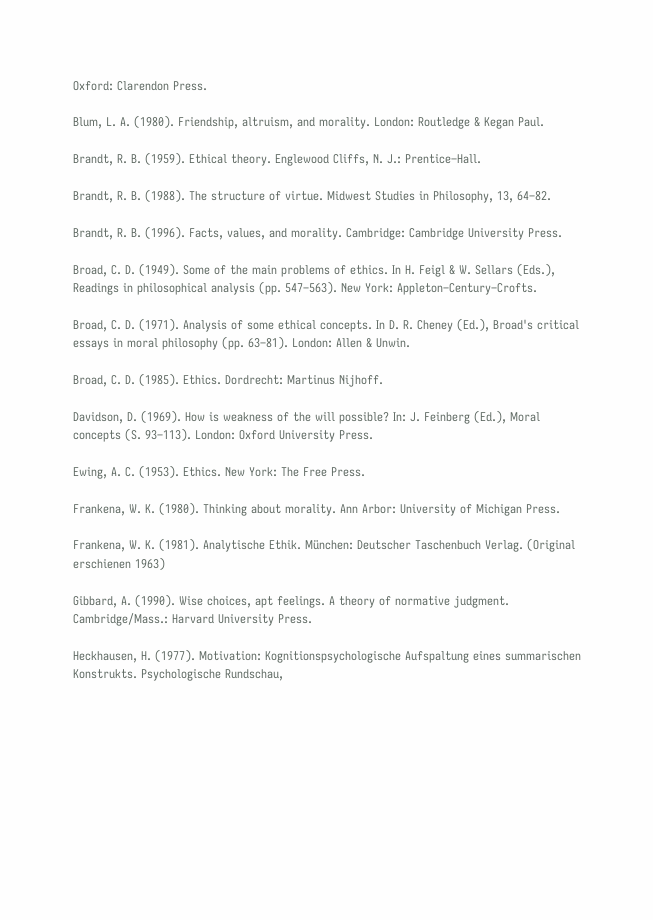Oxford: Clarendon Press.

Blum, L. A. (1980). Friendship, altruism, and morality. London: Routledge & Kegan Paul.

Brandt, R. B. (1959). Ethical theory. Englewood Cliffs, N. J.: Prentice–Hall.

Brandt, R. B. (1988). The structure of virtue. Midwest Studies in Philosophy, 13, 64–82.

Brandt, R. B. (1996). Facts, values, and morality. Cambridge: Cambridge University Press.

Broad, C. D. (1949). Some of the main problems of ethics. In H. Feigl & W. Sellars (Eds.), Readings in philosophical analysis (pp. 547–563). New York: Appleton–Century–Crofts.

Broad, C. D. (1971). Analysis of some ethical concepts. In D. R. Cheney (Ed.), Broad's critical essays in moral philosophy (pp. 63–81). London: Allen & Unwin.

Broad, C. D. (1985). Ethics. Dordrecht: Martinus Nijhoff.

Davidson, D. (1969). How is weakness of the will possible? In: J. Feinberg (Ed.), Moral concepts (S. 93–113). London: Oxford University Press.

Ewing, A. C. (1953). Ethics. New York: The Free Press.

Frankena, W. K. (1980). Thinking about morality. Ann Arbor: University of Michigan Press.

Frankena, W. K. (1981). Analytische Ethik. München: Deutscher Taschenbuch Verlag. (Original erschienen 1963)

Gibbard, A. (1990). Wise choices, apt feelings. A theory of normative judgment. Cambridge/Mass.: Harvard University Press.

Heckhausen, H. (1977). Motivation: Kognitionspsychologische Aufspaltung eines summarischen Konstrukts. Psychologische Rundschau,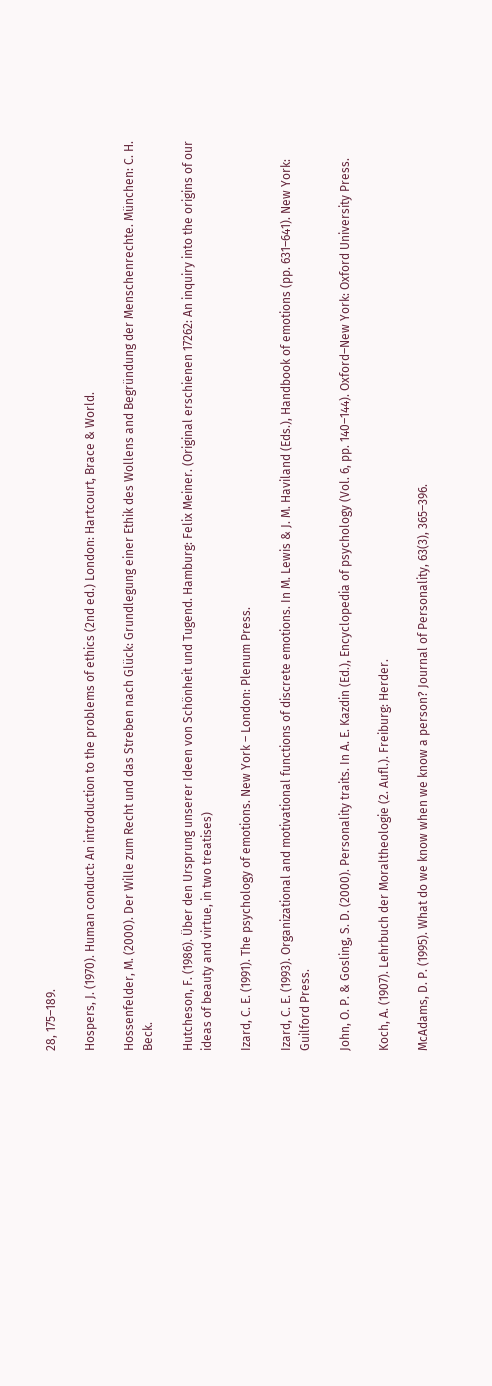28, 175–189.

Hospers, J. (1970). Human conduct: An introduction to the problems of ethics (2nd ed.) London: Hartcourt, Brace & World.

Hossenfelder, M. (2000). Der Wille zum Recht und das Streben nach Glück: Grundlegung einer Ethik des Wollens and Begründung der Menschenrechte. München: C. H. Beck.

Hutcheson, F. (1986). Über den Ursprung unserer Ideen von Schönheit und Tugend. Hamburg: Felix Meiner. (Original erschienen 17262: An inquiry into the origins of our ideas of beauty and virtue, in two treatises)

Izard, C. E. (1991). The psychology of emotions. New York – London: Plenum Press.

Izard, C. E. (1993). Organizational and motivational functions of discrete emotions. In M. Lewis & J. M. Haviland (Eds.), Handbook of emotions (pp. 631–641). New York: Guilford Press.

John, O. P. & Gosling, S. D. (2000). Personality traits. In A. E. Kazdin (Ed.), Encyclopedia of psychology (Vol. 6, pp. 140–144). Oxford–New York: Oxford University Press.

Koch, A. (1907). Lehrbuch der Moraltheologie (2. Aufl.). Freiburg: Herder.

McAdams, D. P. (1995). What do we know when we know a person? Journal of Personality, 63(3), 365–396.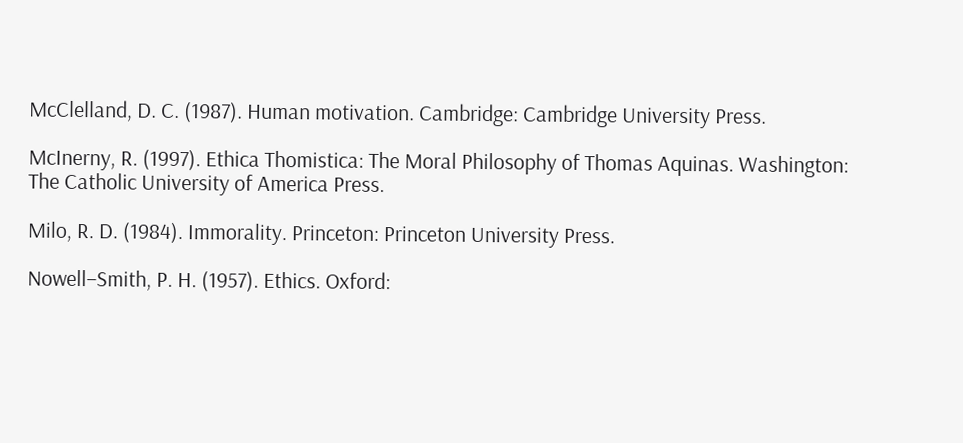McClelland, D. C. (1987). Human motivation. Cambridge: Cambridge University Press.

McInerny, R. (1997). Ethica Thomistica: The Moral Philosophy of Thomas Aquinas. Washington: The Catholic University of America Press.

Milo, R. D. (1984). Immorality. Princeton: Princeton University Press.

Nowell–Smith, P. H. (1957). Ethics. Oxford: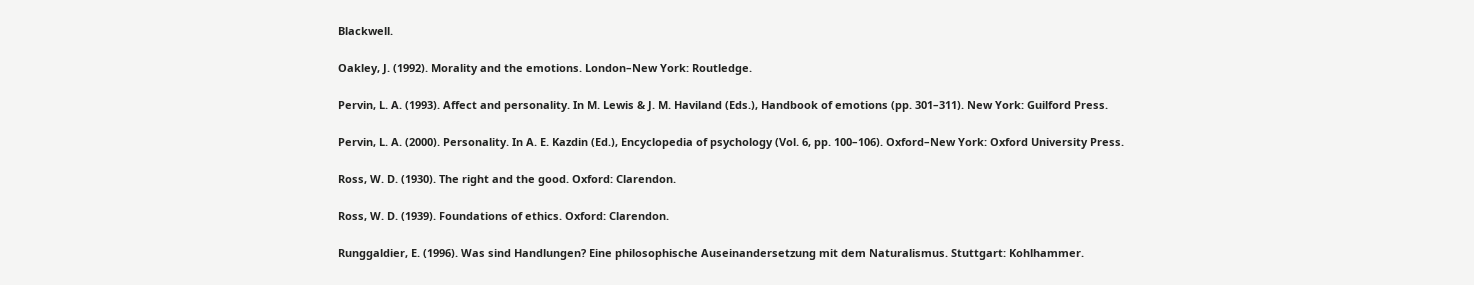Blackwell.

Oakley, J. (1992). Morality and the emotions. London–New York: Routledge.

Pervin, L. A. (1993). Affect and personality. In M. Lewis & J. M. Haviland (Eds.), Handbook of emotions (pp. 301–311). New York: Guilford Press.

Pervin, L. A. (2000). Personality. In A. E. Kazdin (Ed.), Encyclopedia of psychology (Vol. 6, pp. 100–106). Oxford–New York: Oxford University Press.

Ross, W. D. (1930). The right and the good. Oxford: Clarendon.

Ross, W. D. (1939). Foundations of ethics. Oxford: Clarendon.

Runggaldier, E. (1996). Was sind Handlungen? Eine philosophische Auseinandersetzung mit dem Naturalismus. Stuttgart: Kohlhammer.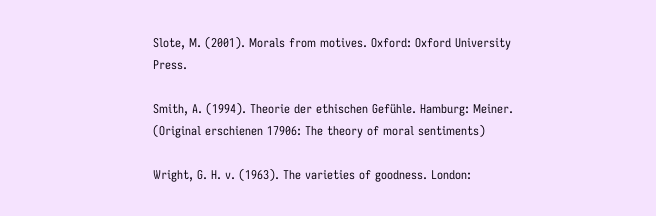Slote, M. (2001). Morals from motives. Oxford: Oxford University Press.

Smith, A. (1994). Theorie der ethischen Gefühle. Hamburg: Meiner. (Original erschienen 17906: The theory of moral sentiments)

Wright, G. H. v. (1963). The varieties of goodness. London: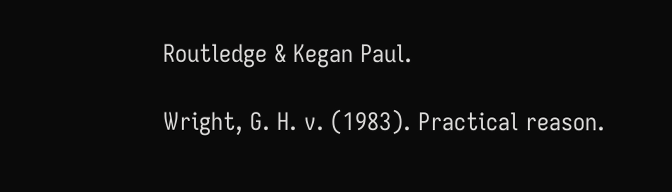Routledge & Kegan Paul.

Wright, G. H. v. (1983). Practical reason.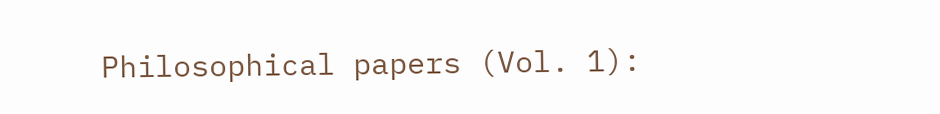Philosophical papers (Vol. 1):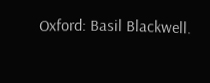Oxford: Basil Blackwell.